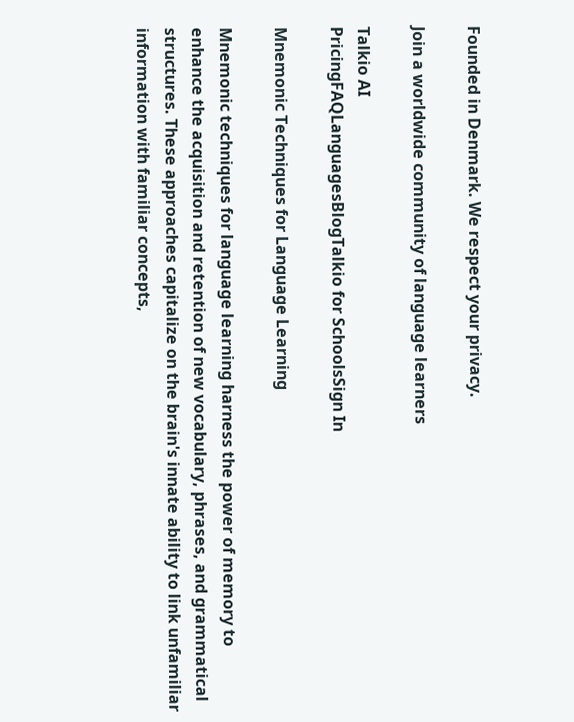Founded in Denmark. We respect your privacy.

Join a worldwide community of language learners

Talkio AI
PricingFAQLanguagesBlogTalkio for SchoolsSign In

Mnemonic Techniques for Language Learning

Mnemonic techniques for language learning harness the power of memory to enhance the acquisition and retention of new vocabulary, phrases, and grammatical structures. These approaches capitalize on the brain's innate ability to link unfamiliar information with familiar concepts,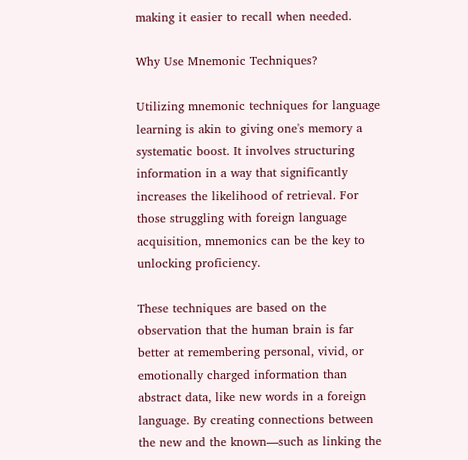making it easier to recall when needed.

Why Use Mnemonic Techniques?

Utilizing mnemonic techniques for language learning is akin to giving one's memory a systematic boost. It involves structuring information in a way that significantly increases the likelihood of retrieval. For those struggling with foreign language acquisition, mnemonics can be the key to unlocking proficiency.

These techniques are based on the observation that the human brain is far better at remembering personal, vivid, or emotionally charged information than abstract data, like new words in a foreign language. By creating connections between the new and the known—such as linking the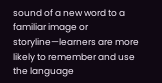sound of a new word to a familiar image or storyline—learners are more likely to remember and use the language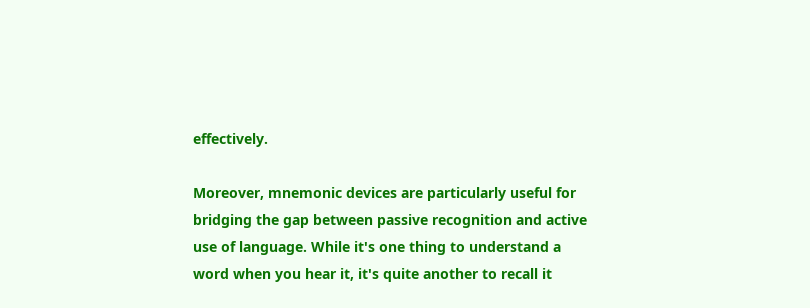effectively.

Moreover, mnemonic devices are particularly useful for bridging the gap between passive recognition and active use of language. While it's one thing to understand a word when you hear it, it's quite another to recall it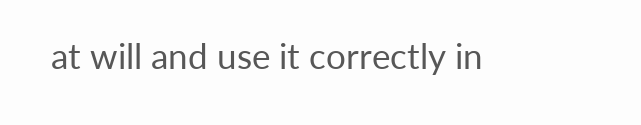at will and use it correctly in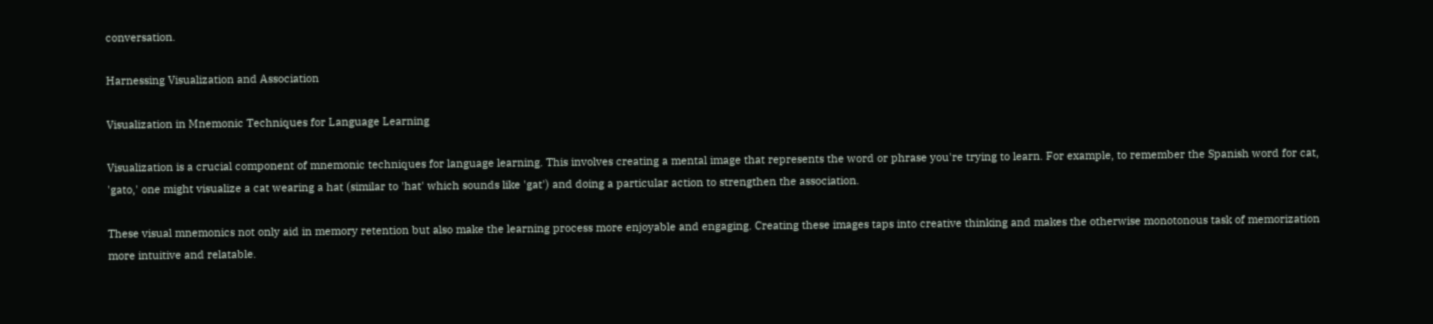conversation.

Harnessing Visualization and Association

Visualization in Mnemonic Techniques for Language Learning

Visualization is a crucial component of mnemonic techniques for language learning. This involves creating a mental image that represents the word or phrase you're trying to learn. For example, to remember the Spanish word for cat, 'gato,' one might visualize a cat wearing a hat (similar to 'hat' which sounds like 'gat') and doing a particular action to strengthen the association.

These visual mnemonics not only aid in memory retention but also make the learning process more enjoyable and engaging. Creating these images taps into creative thinking and makes the otherwise monotonous task of memorization more intuitive and relatable.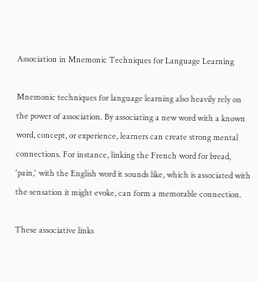Association in Mnemonic Techniques for Language Learning

Mnemonic techniques for language learning also heavily rely on the power of association. By associating a new word with a known word, concept, or experience, learners can create strong mental connections. For instance, linking the French word for bread, 'pain,' with the English word it sounds like, which is associated with the sensation it might evoke, can form a memorable connection.

These associative links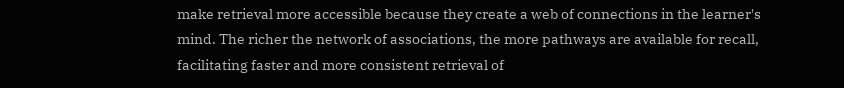make retrieval more accessible because they create a web of connections in the learner's mind. The richer the network of associations, the more pathways are available for recall, facilitating faster and more consistent retrieval of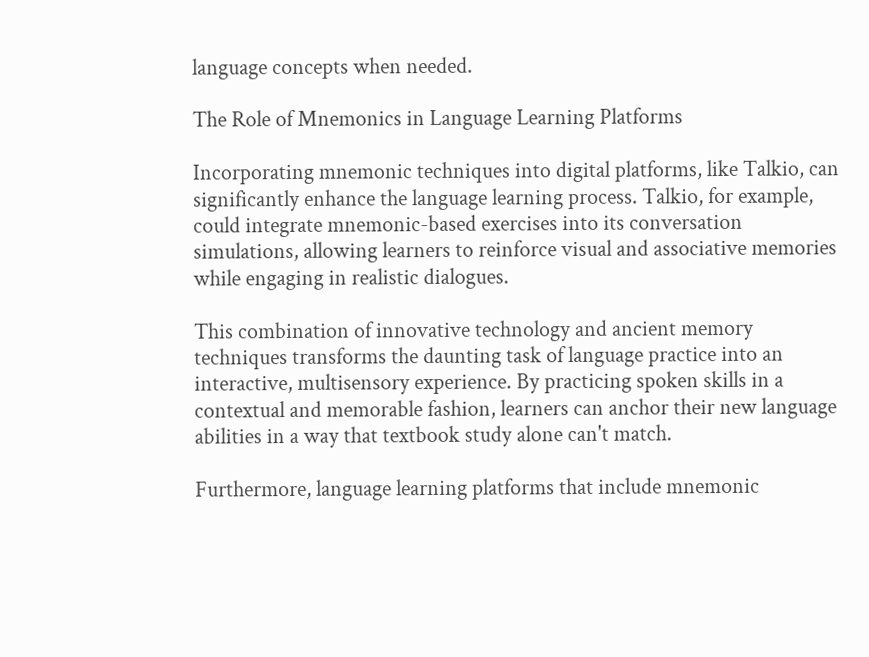language concepts when needed.

The Role of Mnemonics in Language Learning Platforms

Incorporating mnemonic techniques into digital platforms, like Talkio, can significantly enhance the language learning process. Talkio, for example, could integrate mnemonic-based exercises into its conversation simulations, allowing learners to reinforce visual and associative memories while engaging in realistic dialogues.

This combination of innovative technology and ancient memory techniques transforms the daunting task of language practice into an interactive, multisensory experience. By practicing spoken skills in a contextual and memorable fashion, learners can anchor their new language abilities in a way that textbook study alone can't match.

Furthermore, language learning platforms that include mnemonic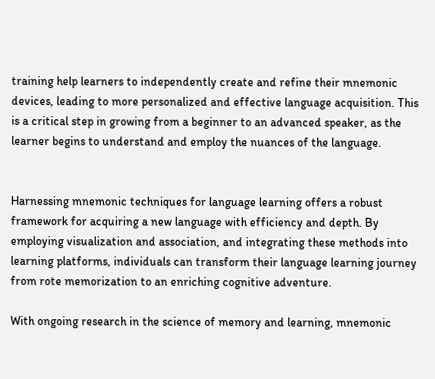training help learners to independently create and refine their mnemonic devices, leading to more personalized and effective language acquisition. This is a critical step in growing from a beginner to an advanced speaker, as the learner begins to understand and employ the nuances of the language.


Harnessing mnemonic techniques for language learning offers a robust framework for acquiring a new language with efficiency and depth. By employing visualization and association, and integrating these methods into learning platforms, individuals can transform their language learning journey from rote memorization to an enriching cognitive adventure.

With ongoing research in the science of memory and learning, mnemonic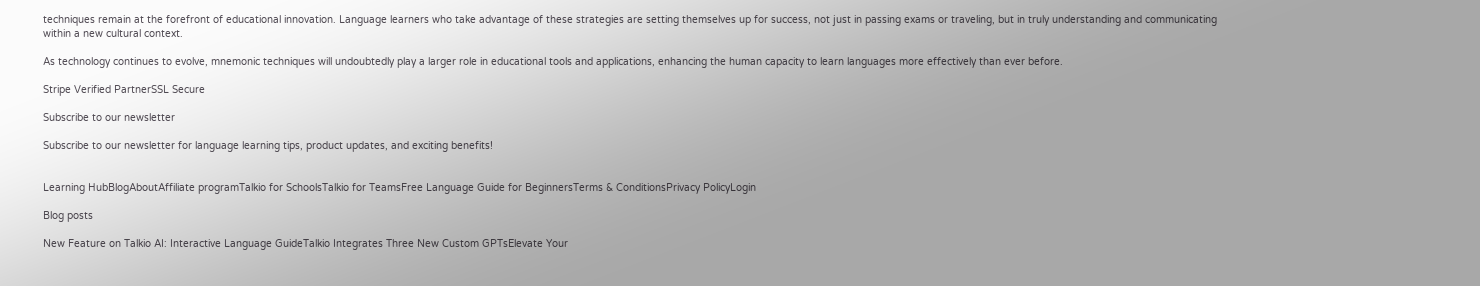techniques remain at the forefront of educational innovation. Language learners who take advantage of these strategies are setting themselves up for success, not just in passing exams or traveling, but in truly understanding and communicating within a new cultural context.

As technology continues to evolve, mnemonic techniques will undoubtedly play a larger role in educational tools and applications, enhancing the human capacity to learn languages more effectively than ever before.

Stripe Verified PartnerSSL Secure

Subscribe to our newsletter

Subscribe to our newsletter for language learning tips, product updates, and exciting benefits!


Learning HubBlogAboutAffiliate programTalkio for SchoolsTalkio for TeamsFree Language Guide for BeginnersTerms & ConditionsPrivacy PolicyLogin

Blog posts

New Feature on Talkio AI: Interactive Language GuideTalkio Integrates Three New Custom GPTsElevate Your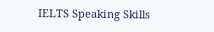IELTS Speaking Skills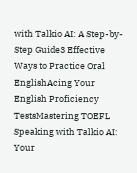with Talkio AI: A Step-by-Step Guide3 Effective Ways to Practice Oral EnglishAcing Your English Proficiency TestsMastering TOEFL Speaking with Talkio AI: Your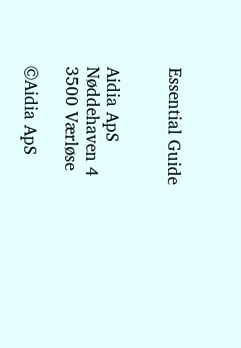Essential Guide


Aidia ApS
Nøddehaven 4
3500 Værløse

©Aidia ApS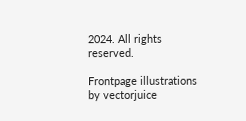2024. All rights reserved.

Frontpage illustrations by vectorjuice